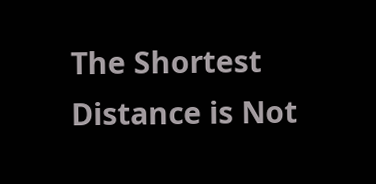The Shortest Distance is Not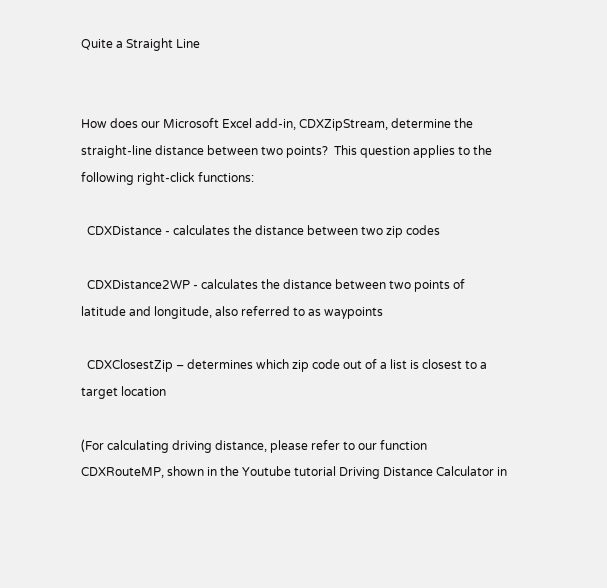Quite a Straight Line


How does our Microsoft Excel add-in, CDXZipStream, determine the straight-line distance between two points?  This question applies to the following right-click functions:

  CDXDistance - calculates the distance between two zip codes

  CDXDistance2WP - calculates the distance between two points of latitude and longitude, also referred to as waypoints

  CDXClosestZip – determines which zip code out of a list is closest to a target location

(For calculating driving distance, please refer to our function CDXRouteMP, shown in the Youtube tutorial Driving Distance Calculator in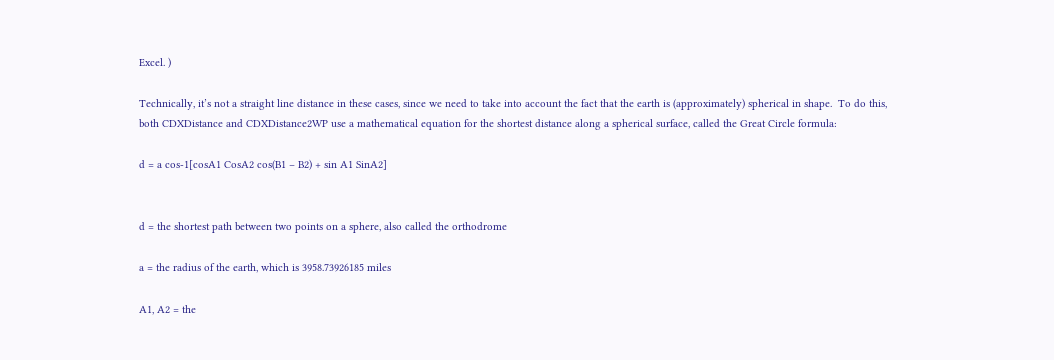Excel. )

Technically, it’s not a straight line distance in these cases, since we need to take into account the fact that the earth is (approximately) spherical in shape.  To do this, both CDXDistance and CDXDistance2WP use a mathematical equation for the shortest distance along a spherical surface, called the Great Circle formula:

d = a cos-1[cosA1 CosA2 cos(B1 – B2) + sin A1 SinA2]


d = the shortest path between two points on a sphere, also called the orthodrome

a = the radius of the earth, which is 3958.73926185 miles

A1, A2 = the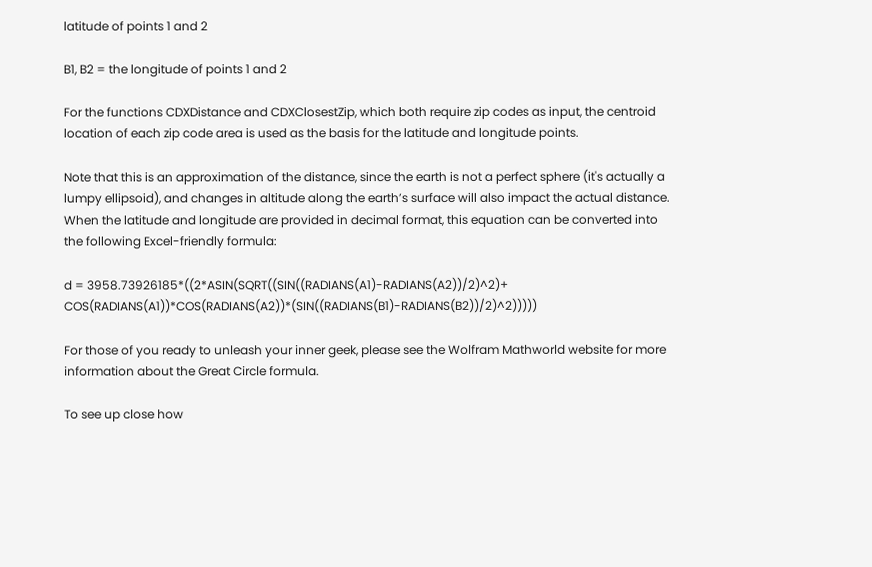latitude of points 1 and 2

B1, B2 = the longitude of points 1 and 2

For the functions CDXDistance and CDXClosestZip, which both require zip codes as input, the centroid location of each zip code area is used as the basis for the latitude and longitude points.

Note that this is an approximation of the distance, since the earth is not a perfect sphere (it's actually a lumpy ellipsoid), and changes in altitude along the earth’s surface will also impact the actual distance.  When the latitude and longitude are provided in decimal format, this equation can be converted into the following Excel-friendly formula:

d = 3958.73926185*((2*ASIN(SQRT((SIN((RADIANS(A1)-RADIANS(A2))/2)^2)+  COS(RADIANS(A1))*COS(RADIANS(A2))*(SIN((RADIANS(B1)-RADIANS(B2))/2)^2)))))

For those of you ready to unleash your inner geek, please see the Wolfram Mathworld website for more information about the Great Circle formula.

To see up close how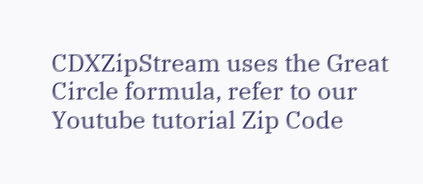CDXZipStream uses the Great Circle formula, refer to our Youtube tutorial Zip Code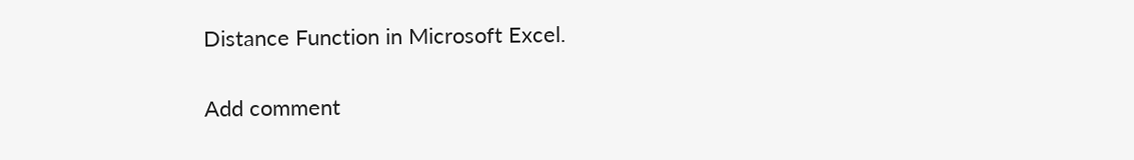Distance Function in Microsoft Excel.

Add comment